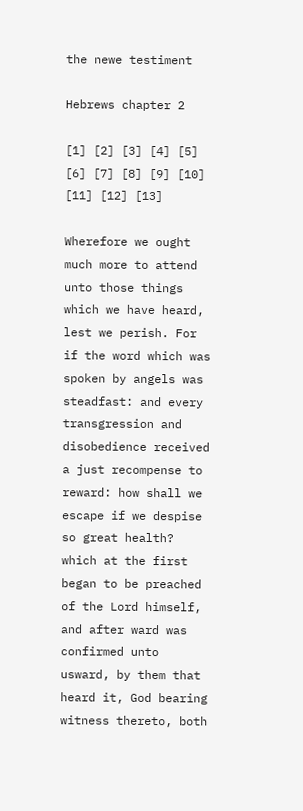the newe testiment

Hebrews chapter 2

[1] [2] [3] [4] [5] [6] [7] [8] [9] [10] [11] [12] [13]

Wherefore we ought much more to attend unto those things which we have heard, lest we perish. For if the word which was spoken by angels was steadfast: and every transgression and disobedience received a just recompense to reward: how shall we escape if we despise so great health? which at the first began to be preached of the Lord himself, and after ward was confirmed unto usward, by them that heard it, God bearing witness thereto, both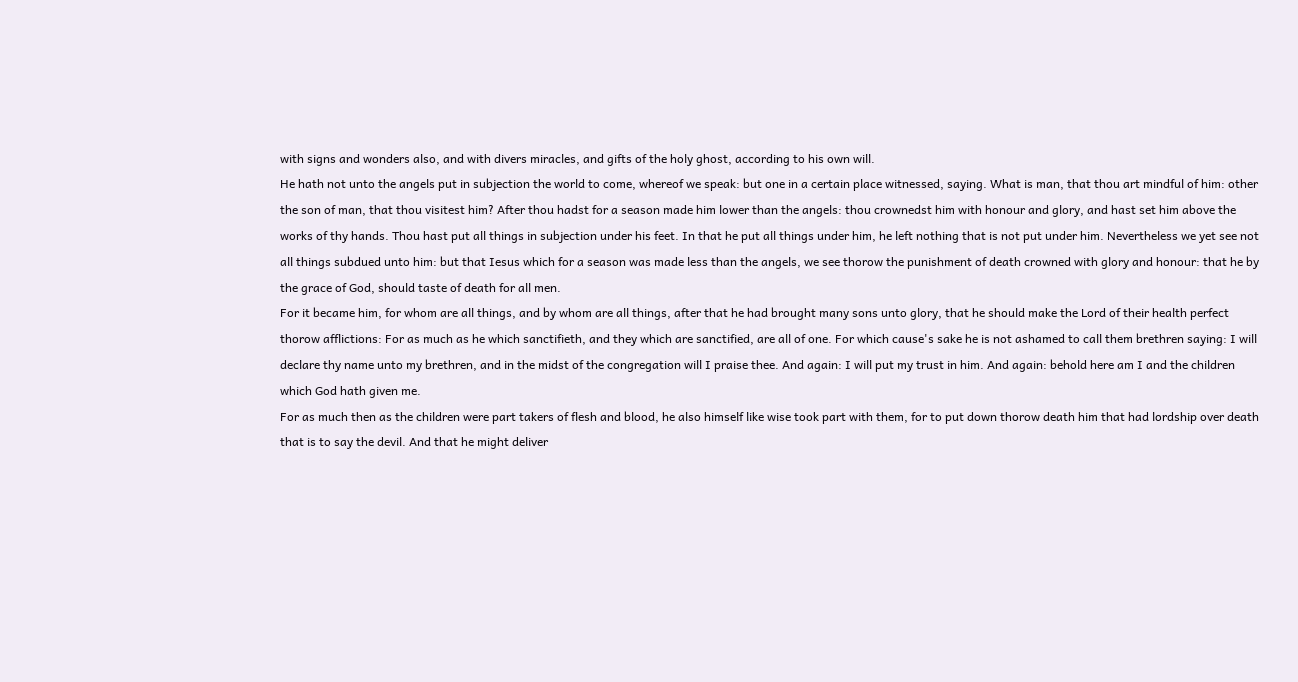with signs and wonders also, and with divers miracles, and gifts of the holy ghost, according to his own will.
He hath not unto the angels put in subjection the world to come, whereof we speak: but one in a certain place witnessed, saying. What is man, that thou art mindful of him: other the son of man, that thou visitest him? After thou hadst for a season made him lower than the angels: thou crownedst him with honour and glory, and hast set him above the works of thy hands. Thou hast put all things in subjection under his feet. In that he put all things under him, he left nothing that is not put under him. Nevertheless we yet see not all things subdued unto him: but that Iesus which for a season was made less than the angels, we see thorow the punishment of death crowned with glory and honour: that he by the grace of God, should taste of death for all men.
For it became him, for whom are all things, and by whom are all things, after that he had brought many sons unto glory, that he should make the Lord of their health perfect thorow afflictions: For as much as he which sanctifieth, and they which are sanctified, are all of one. For which cause's sake he is not ashamed to call them brethren saying: I will declare thy name unto my brethren, and in the midst of the congregation will I praise thee. And again: I will put my trust in him. And again: behold here am I and the children which God hath given me.
For as much then as the children were part takers of flesh and blood, he also himself like wise took part with them, for to put down thorow death him that had lordship over death that is to say the devil. And that he might deliver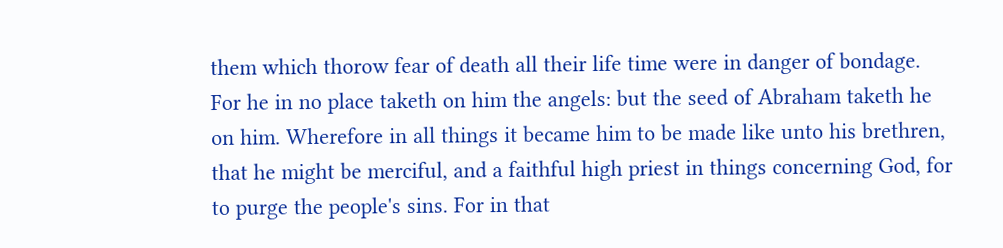them which thorow fear of death all their life time were in danger of bondage. For he in no place taketh on him the angels: but the seed of Abraham taketh he on him. Wherefore in all things it became him to be made like unto his brethren, that he might be merciful, and a faithful high priest in things concerning God, for to purge the people's sins. For in that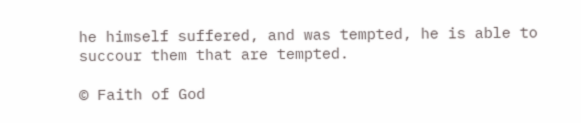he himself suffered, and was tempted, he is able to succour them that are tempted.

© Faith of God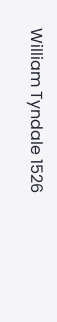William Tyndale 1526